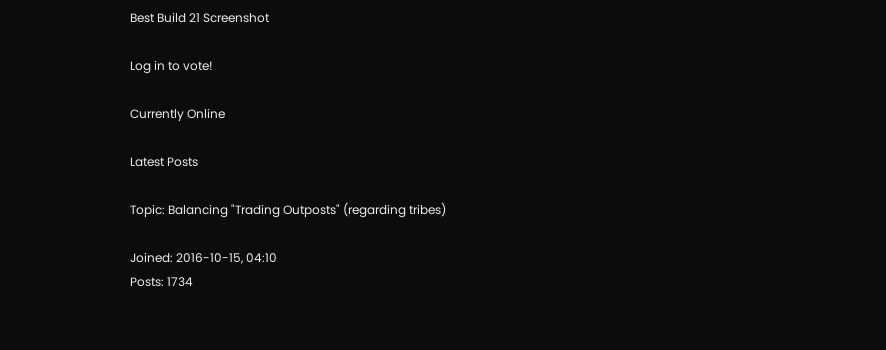Best Build 21 Screenshot

Log in to vote!

Currently Online

Latest Posts

Topic: Balancing "Trading Outposts" (regarding tribes)

Joined: 2016-10-15, 04:10
Posts: 1734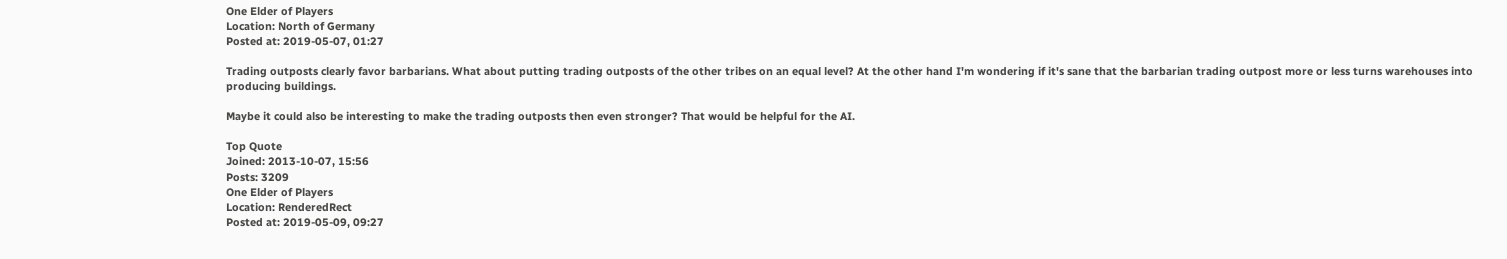One Elder of Players
Location: North of Germany
Posted at: 2019-05-07, 01:27

Trading outposts clearly favor barbarians. What about putting trading outposts of the other tribes on an equal level? At the other hand I'm wondering if it's sane that the barbarian trading outpost more or less turns warehouses into producing buildings.

Maybe it could also be interesting to make the trading outposts then even stronger? That would be helpful for the AI.

Top Quote
Joined: 2013-10-07, 15:56
Posts: 3209
One Elder of Players
Location: RenderedRect
Posted at: 2019-05-09, 09:27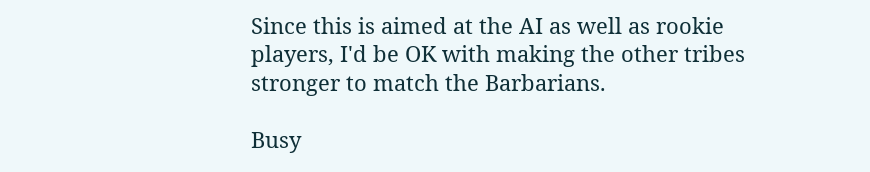Since this is aimed at the AI as well as rookie players, I'd be OK with making the other tribes stronger to match the Barbarians.

Busy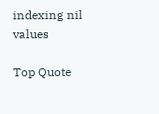indexing nil values

Top Quote